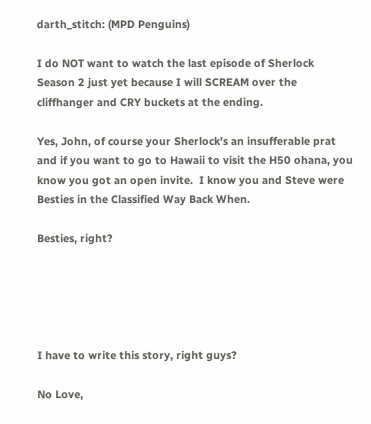darth_stitch: (MPD Penguins)

I do NOT want to watch the last episode of Sherlock Season 2 just yet because I will SCREAM over the cliffhanger and CRY buckets at the ending.

Yes, John, of course your Sherlock's an insufferable prat and if you want to go to Hawaii to visit the H50 ohana, you know you got an open invite.  I know you and Steve were Besties in the Classified Way Back When.

Besties, right?





I have to write this story, right guys?

No Love,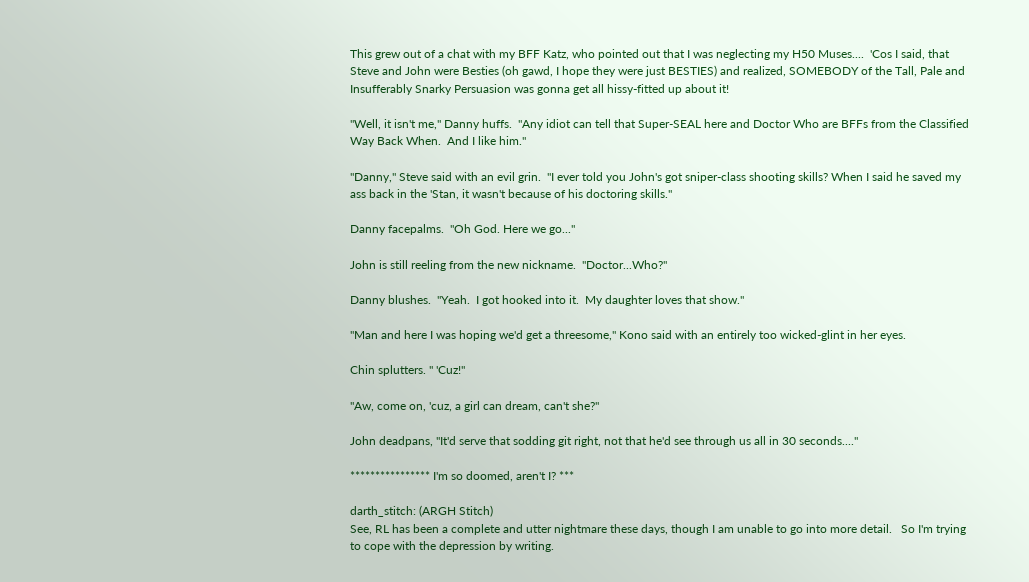This grew out of a chat with my BFF Katz, who pointed out that I was neglecting my H50 Muses....  'Cos I said, that Steve and John were Besties (oh gawd, I hope they were just BESTIES) and realized, SOMEBODY of the Tall, Pale and Insufferably Snarky Persuasion was gonna get all hissy-fitted up about it!

"Well, it isn't me," Danny huffs.  "Any idiot can tell that Super-SEAL here and Doctor Who are BFFs from the Classified Way Back When.  And I like him."

"Danny," Steve said with an evil grin.  "I ever told you John's got sniper-class shooting skills? When I said he saved my ass back in the 'Stan, it wasn't because of his doctoring skills."

Danny facepalms.  "Oh God. Here we go..."

John is still reeling from the new nickname.  "Doctor...Who?"

Danny blushes.  "Yeah.  I got hooked into it.  My daughter loves that show."

"Man and here I was hoping we'd get a threesome," Kono said with an entirely too wicked-glint in her eyes.

Chin splutters. " 'Cuz!"

"Aw, come on, 'cuz, a girl can dream, can't she?"

John deadpans, "It'd serve that sodding git right, not that he'd see through us all in 30 seconds...."

**************** I'm so doomed, aren't I? ***

darth_stitch: (ARGH Stitch)
See, RL has been a complete and utter nightmare these days, though I am unable to go into more detail.   So I'm trying to cope with the depression by writing.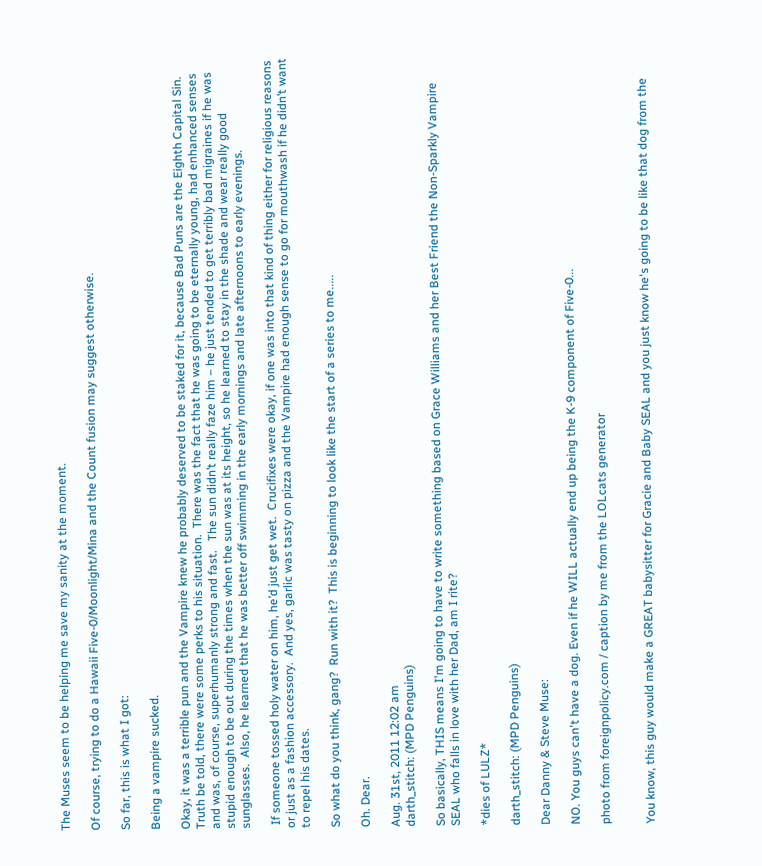The Muses seem to be helping me save my sanity at the moment.

Of course, trying to do a Hawaii Five-0/Moonlight/Mina and the Count fusion may suggest otherwise.

So far, this is what I got:

Being a vampire sucked.

Okay, it was a terrible pun and the Vampire knew he probably deserved to be staked for it, because Bad Puns are the Eighth Capital Sin.   Truth be told, there were some perks to his situation.  There was the fact that he was going to be eternally young, had enhanced senses and was, of course, superhumanly strong and fast.   The sun didn’t really faze him – he just tended to get terribly bad migraines if he was stupid enough to be out during the times when the sun was at its height, so he learned to stay in the shade and wear really good sunglasses.  Also, he learned that he was better off swimming in the early mornings and late afternoons to early evenings.

 If someone tossed holy water on him, he’d just get wet.  Crucifixes were okay, if one was into that kind of thing either for religious reasons or just as a fashion accessory.  And yes, garlic was tasty on pizza and the Vampire had enough sense to go for mouthwash if he didn’t want to repel his dates.

So what do you think, gang?  Run with it?  This is beginning to look like the start of a series to me.....

Oh. Dear.

Aug. 31st, 2011 12:02 am
darth_stitch: (MPD Penguins)

So basically, THIS means I'm going to have to write something based on Grace Williams and her Best Friend the Non-Sparkly Vampire SEAL who falls in love with her Dad, am I rite?

*dies of LULZ*

darth_stitch: (MPD Penguins)

Dear Danny & Steve Muse:

NO. You guys can't have a dog. Even if he WILL actually end up being the K-9 component of Five-0...

photo from foreignpolicy.com / caption by me from the LOLcats generator


You know, this guy would make a GREAT babysitter for Gracie and Baby SEAL and you just know he's going to be like that dog from the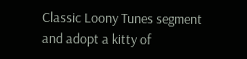Classic Loony Tunes segment and adopt a kitty of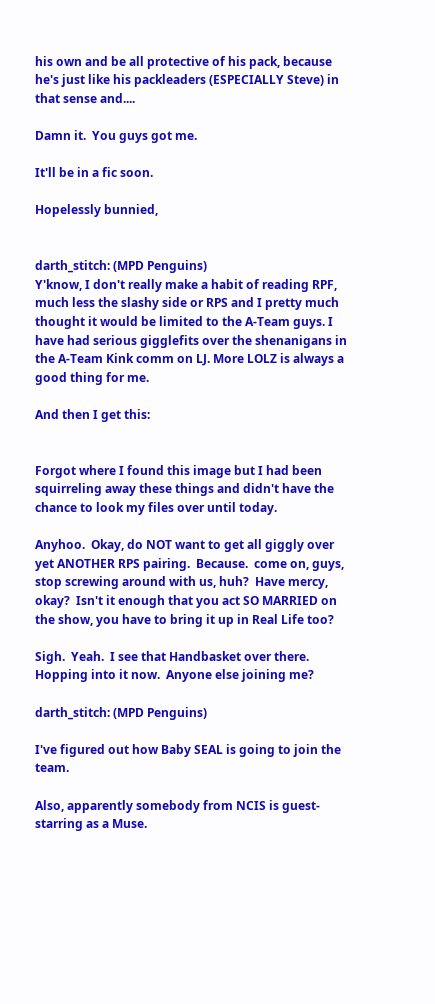his own and be all protective of his pack, because he's just like his packleaders (ESPECIALLY Steve) in that sense and....

Damn it.  You guys got me.

It'll be in a fic soon.

Hopelessly bunnied,


darth_stitch: (MPD Penguins)
Y'know, I don't really make a habit of reading RPF, much less the slashy side or RPS and I pretty much thought it would be limited to the A-Team guys. I have had serious gigglefits over the shenanigans in the A-Team Kink comm on LJ. More LOLZ is always a good thing for me.

And then I get this:


Forgot where I found this image but I had been squirreling away these things and didn't have the chance to look my files over until today.

Anyhoo.  Okay, do NOT want to get all giggly over yet ANOTHER RPS pairing.  Because.  come on, guys, stop screwing around with us, huh?  Have mercy, okay?  Isn't it enough that you act SO MARRIED on the show, you have to bring it up in Real Life too?

Sigh.  Yeah.  I see that Handbasket over there.  Hopping into it now.  Anyone else joining me?

darth_stitch: (MPD Penguins)

I've figured out how Baby SEAL is going to join the team.

Also, apparently somebody from NCIS is guest-starring as a Muse.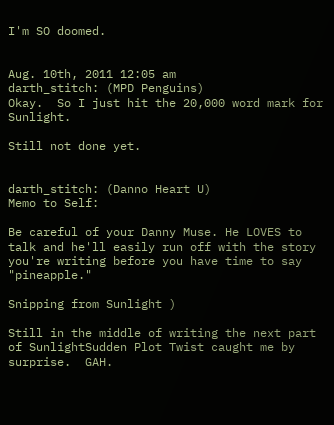I'm SO doomed.


Aug. 10th, 2011 12:05 am
darth_stitch: (MPD Penguins)
Okay.  So I just hit the 20,000 word mark for Sunlight.

Still not done yet.


darth_stitch: (Danno Heart U)
Memo to Self:

Be careful of your Danny Muse. He LOVES to talk and he'll easily run off with the story you're writing before you have time to say "pineapple."

Snipping from Sunlight )

Still in the middle of writing the next part of SunlightSudden Plot Twist caught me by surprise.  GAH.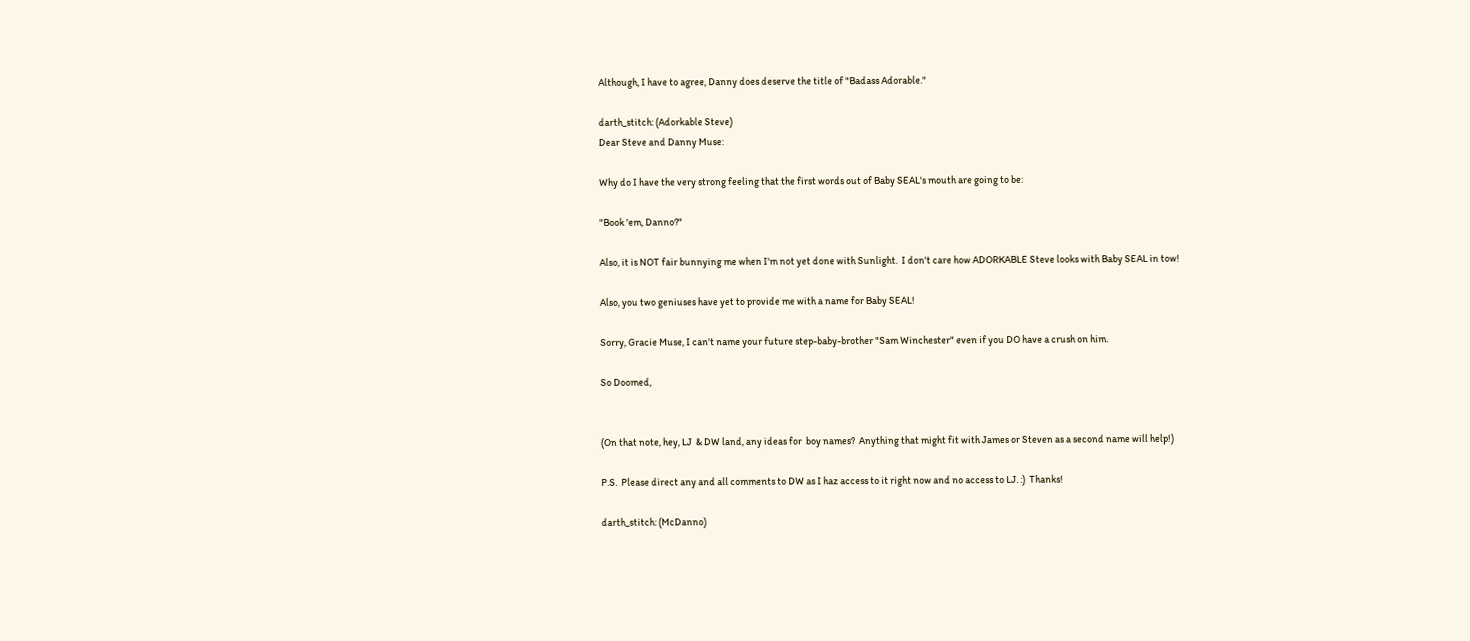Although, I have to agree, Danny does deserve the title of "Badass Adorable."

darth_stitch: (Adorkable Steve)
Dear Steve and Danny Muse:

Why do I have the very strong feeling that the first words out of Baby SEAL's mouth are going to be:

"Book 'em, Danno?"

Also, it is NOT fair bunnying me when I'm not yet done with Sunlight.  I don't care how ADORKABLE Steve looks with Baby SEAL in tow!

Also, you two geniuses have yet to provide me with a name for Baby SEAL!

Sorry, Gracie Muse, I can't name your future step-baby-brother "Sam Winchester" even if you DO have a crush on him.

So Doomed,


(On that note, hey, LJ  & DW land, any ideas for  boy names?  Anything that might fit with James or Steven as a second name will help!)

P.S.  Please direct any and all comments to DW as I haz access to it right now and no access to LJ. :)  Thanks!

darth_stitch: (McDanno)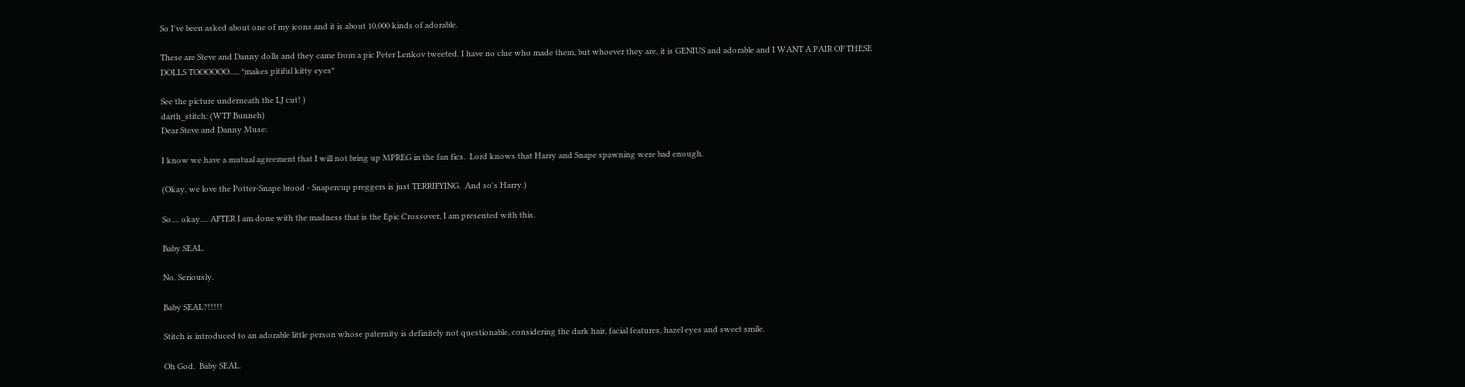So I've been asked about one of my icons and it is about 10,000 kinds of adorable.

These are Steve and Danny dolls and they came from a pic Peter Lenkov tweeted. I have no clue who made them, but whoever they are, it is GENIUS and adorable and I WANT A PAIR OF THESE DOLLS TOOOOOO..... *makes pitiful kitty eyes*

See the picture underneath the LJ cut! )
darth_stitch: (WTF Bunneh)
Dear Steve and Danny Muse:

I know we have a mutual agreement that I will not bring up MPREG in the fan fics.  Lord knows that Harry and Snape spawning were bad enough.

(Okay, we love the Potter-Snape brood - Snapercup preggers is just TERRIFYING.  And so's Harry.)

So.... okay.... AFTER I am done with the madness that is the Epic Crossover, I am presented with this.

Baby SEAL.

No. Seriously.

Baby SEAL?!!!!!

Stitch is introduced to an adorable little person whose paternity is definitely not questionable, considering the dark hair, facial features, hazel eyes and sweet smile.

Oh God.  Baby SEAL.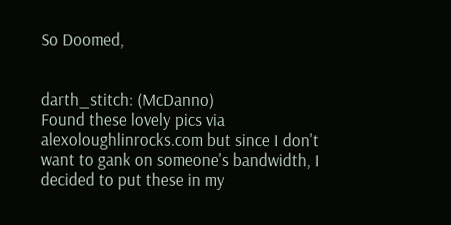So Doomed,


darth_stitch: (McDanno)
Found these lovely pics via alexoloughlinrocks.com but since I don't want to gank on someone's bandwidth, I decided to put these in my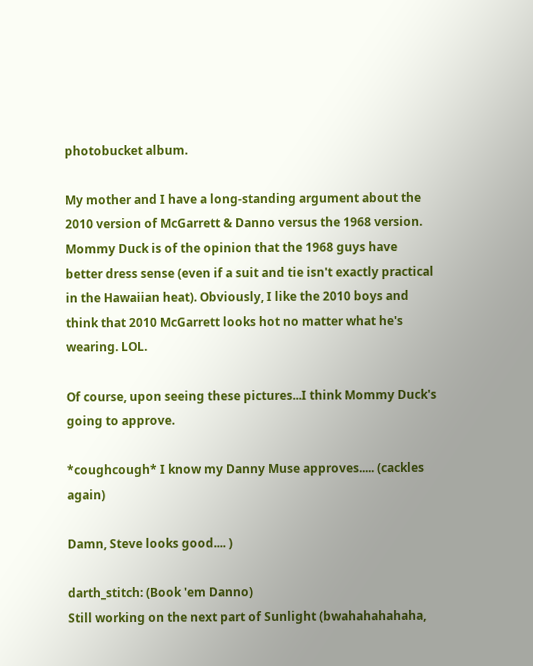photobucket album.

My mother and I have a long-standing argument about the 2010 version of McGarrett & Danno versus the 1968 version. Mommy Duck is of the opinion that the 1968 guys have better dress sense (even if a suit and tie isn't exactly practical in the Hawaiian heat). Obviously, I like the 2010 boys and think that 2010 McGarrett looks hot no matter what he's wearing. LOL.

Of course, upon seeing these pictures...I think Mommy Duck's going to approve.

*coughcough* I know my Danny Muse approves..... (cackles again)

Damn, Steve looks good.... )

darth_stitch: (Book 'em Danno)
Still working on the next part of Sunlight (bwahahahahaha,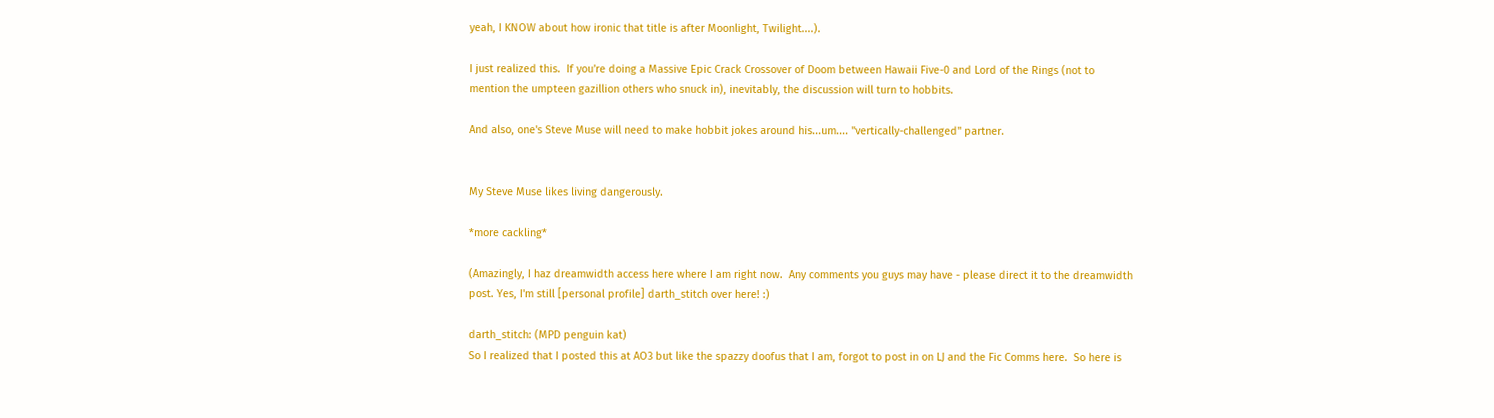yeah, I KNOW about how ironic that title is after Moonlight, Twilight....).

I just realized this.  If you're doing a Massive Epic Crack Crossover of Doom between Hawaii Five-0 and Lord of the Rings (not to mention the umpteen gazillion others who snuck in), inevitably, the discussion will turn to hobbits.

And also, one's Steve Muse will need to make hobbit jokes around his...um.... "vertically-challenged" partner.


My Steve Muse likes living dangerously.

*more cackling*

(Amazingly, I haz dreamwidth access here where I am right now.  Any comments you guys may have - please direct it to the dreamwidth post. Yes, I'm still [personal profile] darth_stitch over here! :)

darth_stitch: (MPD penguin kat)
So I realized that I posted this at AO3 but like the spazzy doofus that I am, forgot to post in on LJ and the Fic Comms here.  So here is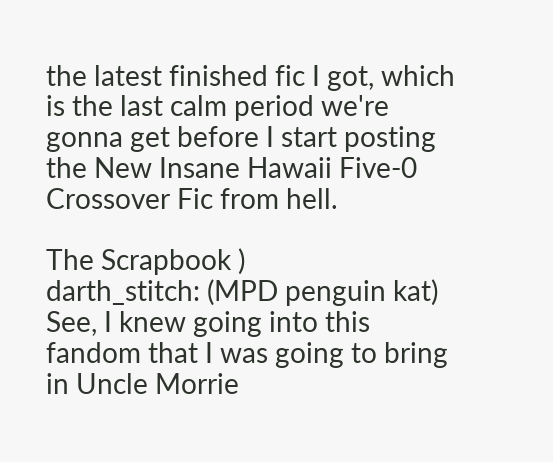the latest finished fic I got, which is the last calm period we're gonna get before I start posting the New Insane Hawaii Five-0 Crossover Fic from hell.

The Scrapbook )
darth_stitch: (MPD penguin kat)
See, I knew going into this fandom that I was going to bring in Uncle Morrie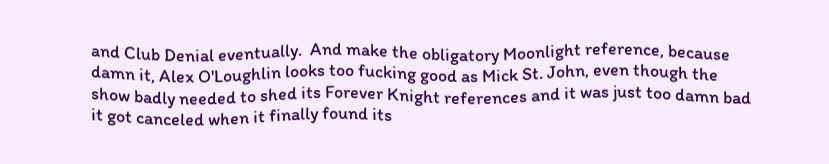and Club Denial eventually.  And make the obligatory Moonlight reference, because damn it, Alex O'Loughlin looks too fucking good as Mick St. John, even though the show badly needed to shed its Forever Knight references and it was just too damn bad it got canceled when it finally found its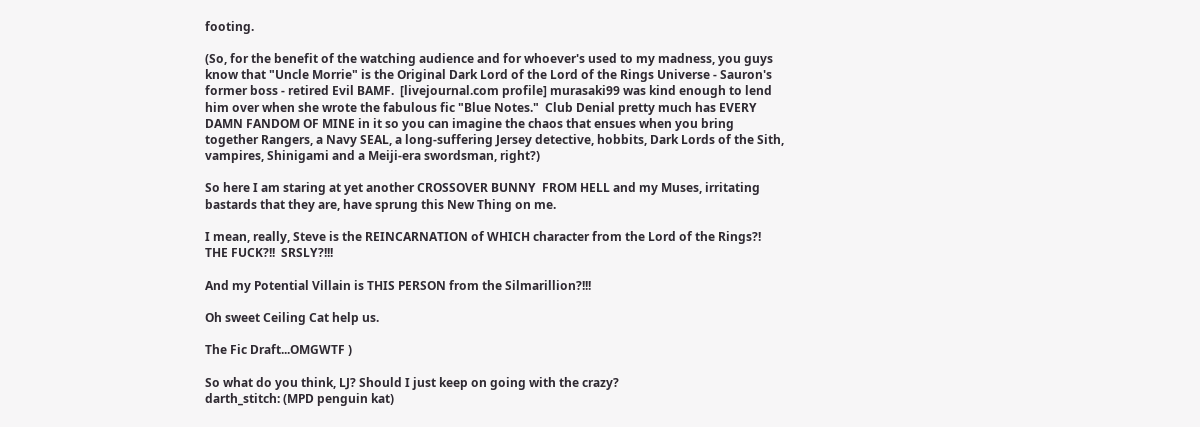footing.

(So, for the benefit of the watching audience and for whoever's used to my madness, you guys know that "Uncle Morrie" is the Original Dark Lord of the Lord of the Rings Universe - Sauron's former boss - retired Evil BAMF.  [livejournal.com profile] murasaki99 was kind enough to lend him over when she wrote the fabulous fic "Blue Notes."  Club Denial pretty much has EVERY DAMN FANDOM OF MINE in it so you can imagine the chaos that ensues when you bring together Rangers, a Navy SEAL, a long-suffering Jersey detective, hobbits, Dark Lords of the Sith, vampires, Shinigami and a Meiji-era swordsman, right?)

So here I am staring at yet another CROSSOVER BUNNY  FROM HELL and my Muses, irritating bastards that they are, have sprung this New Thing on me.

I mean, really, Steve is the REINCARNATION of WHICH character from the Lord of the Rings?!  THE FUCK?!!  SRSLY?!!!

And my Potential Villain is THIS PERSON from the Silmarillion?!!!

Oh sweet Ceiling Cat help us.

The Fic Draft...OMGWTF )

So what do you think, LJ? Should I just keep on going with the crazy?
darth_stitch: (MPD penguin kat)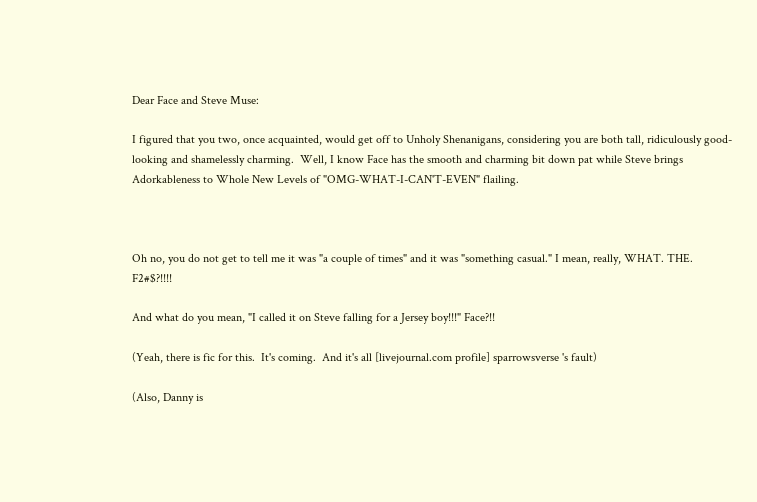Dear Face and Steve Muse:

I figured that you two, once acquainted, would get off to Unholy Shenanigans, considering you are both tall, ridiculously good-looking and shamelessly charming.  Well, I know Face has the smooth and charming bit down pat while Steve brings Adorkableness to Whole New Levels of "OMG-WHAT-I-CAN'T-EVEN" flailing.



Oh no, you do not get to tell me it was "a couple of times" and it was "something casual." I mean, really, WHAT. THE. F2#$?!!!!

And what do you mean, "I called it on Steve falling for a Jersey boy!!!" Face?!!

(Yeah, there is fic for this.  It's coming.  And it's all [livejournal.com profile] sparrowsverse 's fault)

(Also, Danny is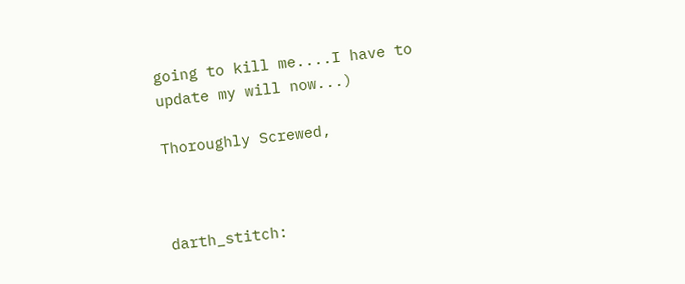going to kill me....I have to update my will now...)

Thoroughly Screwed,



darth_stitch: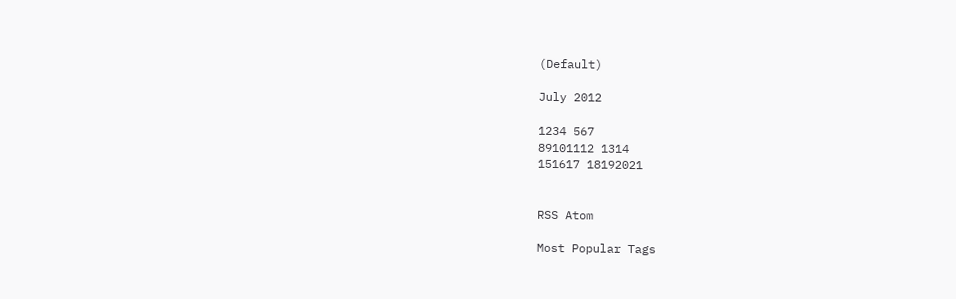(Default)

July 2012

1234 567
89101112 1314
151617 18192021


RSS Atom

Most Popular Tags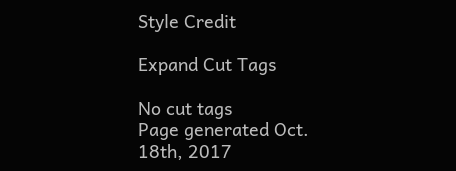Style Credit

Expand Cut Tags

No cut tags
Page generated Oct. 18th, 2017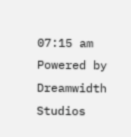07:15 am
Powered by Dreamwidth Studios